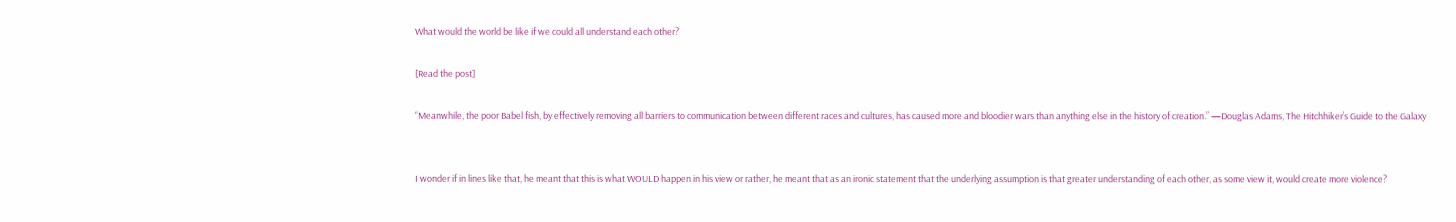What would the world be like if we could all understand each other?

[Read the post]

“Meanwhile, the poor Babel fish, by effectively removing all barriers to communication between different races and cultures, has caused more and bloodier wars than anything else in the history of creation.” —Douglas Adams, The Hitchhiker’s Guide to the Galaxy


I wonder if in lines like that, he meant that this is what WOULD happen in his view or rather, he meant that as an ironic statement that the underlying assumption is that greater understanding of each other, as some view it, would create more violence?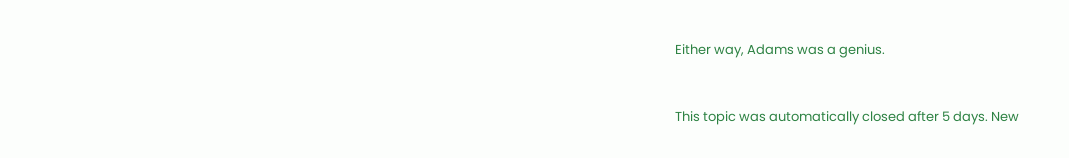Either way, Adams was a genius.


This topic was automatically closed after 5 days. New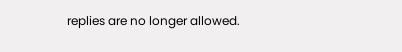replies are no longer allowed.